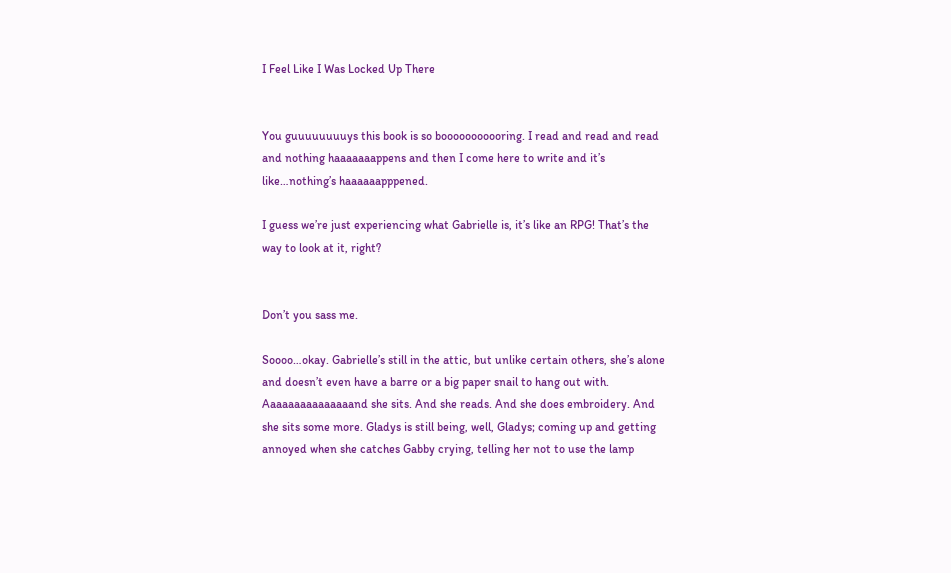I Feel Like I Was Locked Up There


You guuuuuuuuys this book is so booooooooooring. I read and read and read and nothing haaaaaaappens and then I come here to write and it’s like…nothing’s haaaaaapppened.

I guess we’re just experiencing what Gabrielle is, it’s like an RPG! That’s the way to look at it, right?


Don’t you sass me.

Soooo…okay. Gabrielle’s still in the attic, but unlike certain others, she’s alone and doesn’t even have a barre or a big paper snail to hang out with. Aaaaaaaaaaaaaaand she sits. And she reads. And she does embroidery. And she sits some more. Gladys is still being, well, Gladys; coming up and getting annoyed when she catches Gabby crying, telling her not to use the lamp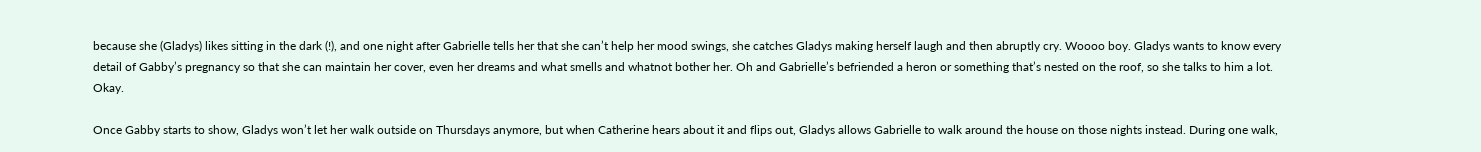because she (Gladys) likes sitting in the dark (!), and one night after Gabrielle tells her that she can’t help her mood swings, she catches Gladys making herself laugh and then abruptly cry. Woooo boy. Gladys wants to know every detail of Gabby’s pregnancy so that she can maintain her cover, even her dreams and what smells and whatnot bother her. Oh and Gabrielle’s befriended a heron or something that’s nested on the roof, so she talks to him a lot. Okay.

Once Gabby starts to show, Gladys won’t let her walk outside on Thursdays anymore, but when Catherine hears about it and flips out, Gladys allows Gabrielle to walk around the house on those nights instead. During one walk,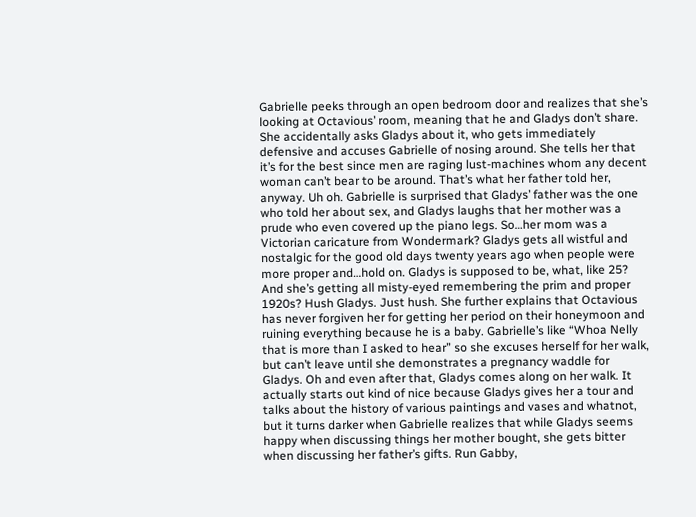Gabrielle peeks through an open bedroom door and realizes that she’s looking at Octavious’ room, meaning that he and Gladys don’t share. She accidentally asks Gladys about it, who gets immediately defensive and accuses Gabrielle of nosing around. She tells her that it’s for the best since men are raging lust-machines whom any decent woman can’t bear to be around. That’s what her father told her, anyway. Uh oh. Gabrielle is surprised that Gladys’ father was the one who told her about sex, and Gladys laughs that her mother was a prude who even covered up the piano legs. So…her mom was a Victorian caricature from Wondermark? Gladys gets all wistful and nostalgic for the good old days twenty years ago when people were more proper and…hold on. Gladys is supposed to be, what, like 25? And she’s getting all misty-eyed remembering the prim and proper 1920s? Hush Gladys. Just hush. She further explains that Octavious has never forgiven her for getting her period on their honeymoon and ruining everything because he is a baby. Gabrielle’s like “Whoa Nelly that is more than I asked to hear” so she excuses herself for her walk, but can’t leave until she demonstrates a pregnancy waddle for Gladys. Oh and even after that, Gladys comes along on her walk. It actually starts out kind of nice because Gladys gives her a tour and talks about the history of various paintings and vases and whatnot, but it turns darker when Gabrielle realizes that while Gladys seems happy when discussing things her mother bought, she gets bitter when discussing her father’s gifts. Run Gabby,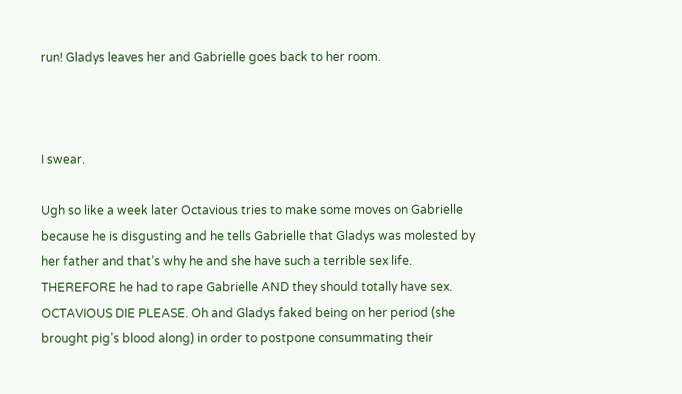run! Gladys leaves her and Gabrielle goes back to her room.



I swear.

Ugh so like a week later Octavious tries to make some moves on Gabrielle because he is disgusting and he tells Gabrielle that Gladys was molested by her father and that’s why he and she have such a terrible sex life. THEREFORE he had to rape Gabrielle AND they should totally have sex. OCTAVIOUS DIE PLEASE. Oh and Gladys faked being on her period (she brought pig’s blood along) in order to postpone consummating their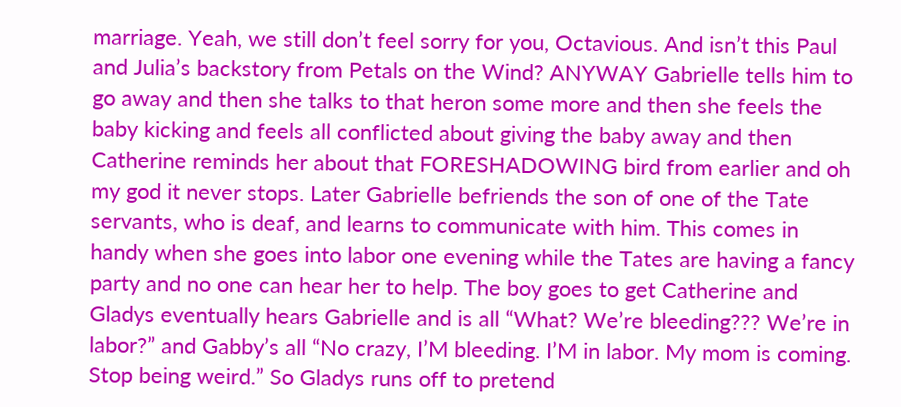marriage. Yeah, we still don’t feel sorry for you, Octavious. And isn’t this Paul and Julia’s backstory from Petals on the Wind? ANYWAY Gabrielle tells him to go away and then she talks to that heron some more and then she feels the baby kicking and feels all conflicted about giving the baby away and then Catherine reminds her about that FORESHADOWING bird from earlier and oh my god it never stops. Later Gabrielle befriends the son of one of the Tate servants, who is deaf, and learns to communicate with him. This comes in handy when she goes into labor one evening while the Tates are having a fancy party and no one can hear her to help. The boy goes to get Catherine and Gladys eventually hears Gabrielle and is all “What? We’re bleeding??? We’re in labor?” and Gabby’s all “No crazy, I’M bleeding. I’M in labor. My mom is coming. Stop being weird.” So Gladys runs off to pretend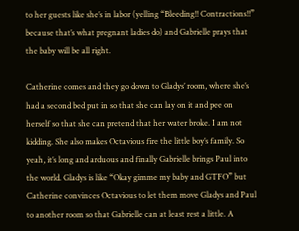to her guests like she’s in labor (yelling “Bleeding!! Contractions!!” because that’s what pregnant ladies do) and Gabrielle prays that the baby will be all right.

Catherine comes and they go down to Gladys’ room, where she’s had a second bed put in so that she can lay on it and pee on herself so that she can pretend that her water broke. I am not kidding. She also makes Octavious fire the little boy’s family. So yeah, it’s long and arduous and finally Gabrielle brings Paul into the world. Gladys is like “Okay gimme my baby and GTFO” but Catherine convinces Octavious to let them move Gladys and Paul to another room so that Gabrielle can at least rest a little. A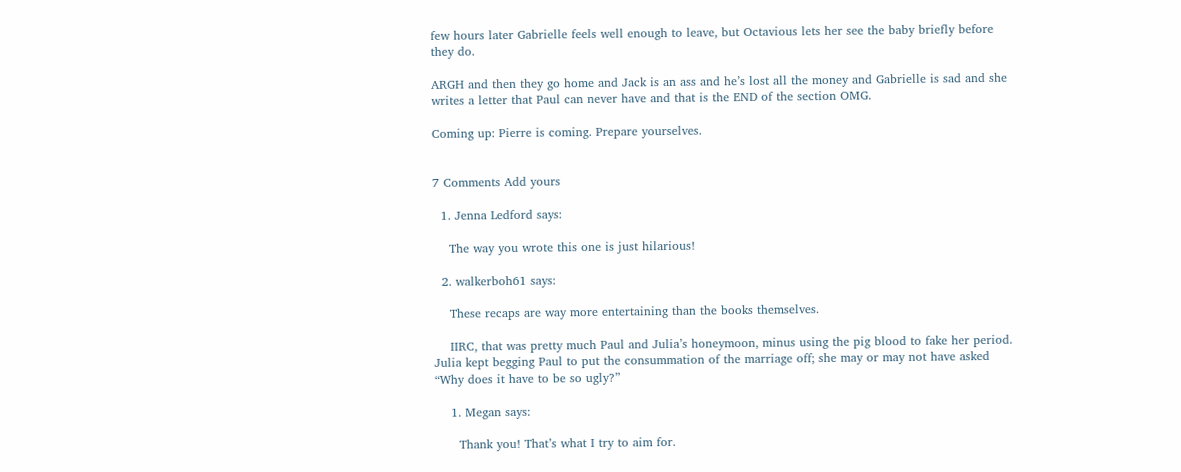few hours later Gabrielle feels well enough to leave, but Octavious lets her see the baby briefly before they do.

ARGH and then they go home and Jack is an ass and he’s lost all the money and Gabrielle is sad and she writes a letter that Paul can never have and that is the END of the section OMG.

Coming up: Pierre is coming. Prepare yourselves.


7 Comments Add yours

  1. Jenna Ledford says:

    The way you wrote this one is just hilarious!

  2. walkerboh61 says:

    These recaps are way more entertaining than the books themselves.

    IIRC, that was pretty much Paul and Julia’s honeymoon, minus using the pig blood to fake her period. Julia kept begging Paul to put the consummation of the marriage off; she may or may not have asked “Why does it have to be so ugly?”

    1. Megan says:

      Thank you! That’s what I try to aim for.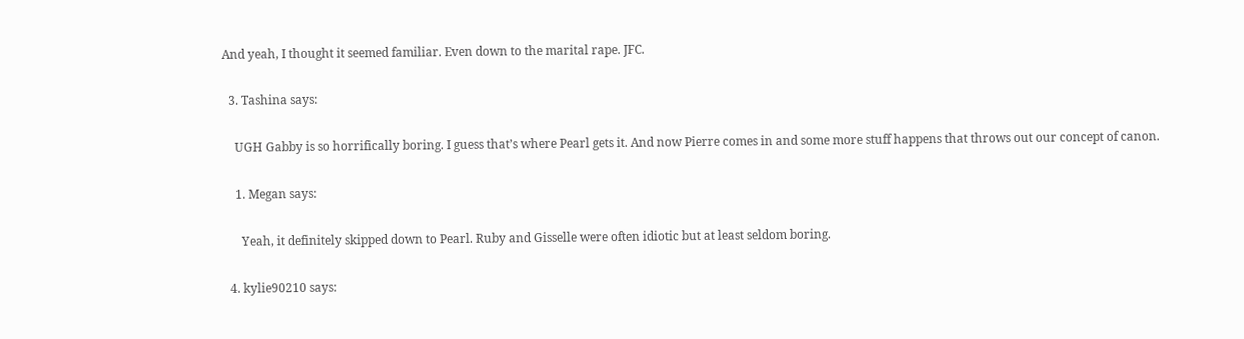And yeah, I thought it seemed familiar. Even down to the marital rape. JFC.

  3. Tashina says:

    UGH Gabby is so horrifically boring. I guess that’s where Pearl gets it. And now Pierre comes in and some more stuff happens that throws out our concept of canon.

    1. Megan says:

      Yeah, it definitely skipped down to Pearl. Ruby and Gisselle were often idiotic but at least seldom boring.

  4. kylie90210 says: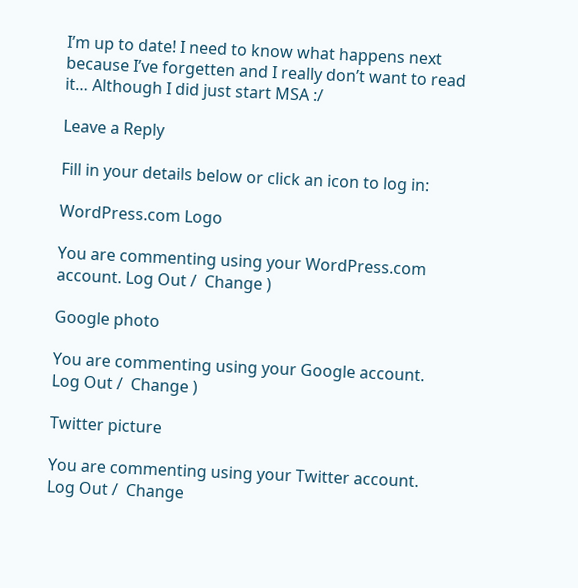I’m up to date! I need to know what happens next because I’ve forgetten and I really don’t want to read it… Although I did just start MSA :/

Leave a Reply

Fill in your details below or click an icon to log in:

WordPress.com Logo

You are commenting using your WordPress.com account. Log Out /  Change )

Google photo

You are commenting using your Google account. Log Out /  Change )

Twitter picture

You are commenting using your Twitter account. Log Out /  Change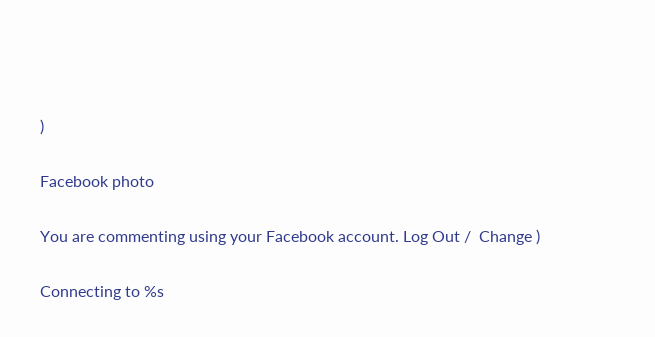)

Facebook photo

You are commenting using your Facebook account. Log Out /  Change )

Connecting to %s